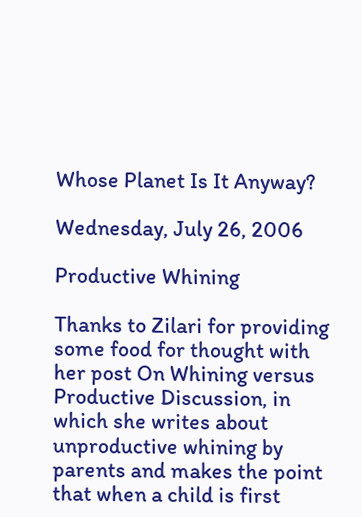Whose Planet Is It Anyway?

Wednesday, July 26, 2006

Productive Whining

Thanks to Zilari for providing some food for thought with her post On Whining versus Productive Discussion, in which she writes about unproductive whining by parents and makes the point that when a child is first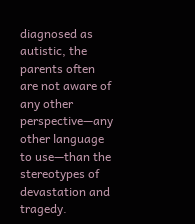diagnosed as autistic, the parents often are not aware of any other perspective—any other language to use—than the stereotypes of devastation and tragedy.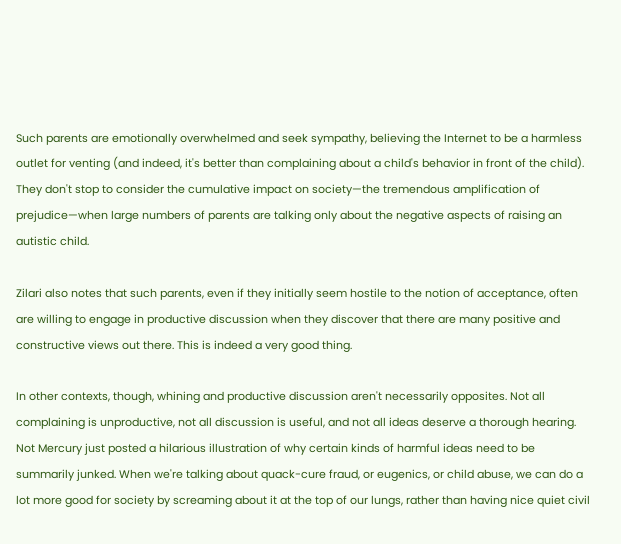Such parents are emotionally overwhelmed and seek sympathy, believing the Internet to be a harmless outlet for venting (and indeed, it's better than complaining about a child's behavior in front of the child). They don't stop to consider the cumulative impact on society—the tremendous amplification of prejudice—when large numbers of parents are talking only about the negative aspects of raising an autistic child.

Zilari also notes that such parents, even if they initially seem hostile to the notion of acceptance, often are willing to engage in productive discussion when they discover that there are many positive and constructive views out there. This is indeed a very good thing.

In other contexts, though, whining and productive discussion aren't necessarily opposites. Not all complaining is unproductive, not all discussion is useful, and not all ideas deserve a thorough hearing. Not Mercury just posted a hilarious illustration of why certain kinds of harmful ideas need to be summarily junked. When we're talking about quack-cure fraud, or eugenics, or child abuse, we can do a lot more good for society by screaming about it at the top of our lungs, rather than having nice quiet civil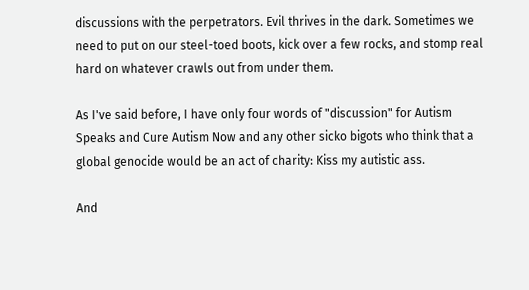discussions with the perpetrators. Evil thrives in the dark. Sometimes we need to put on our steel-toed boots, kick over a few rocks, and stomp real hard on whatever crawls out from under them.

As I've said before, I have only four words of "discussion" for Autism Speaks and Cure Autism Now and any other sicko bigots who think that a global genocide would be an act of charity: Kiss my autistic ass.

And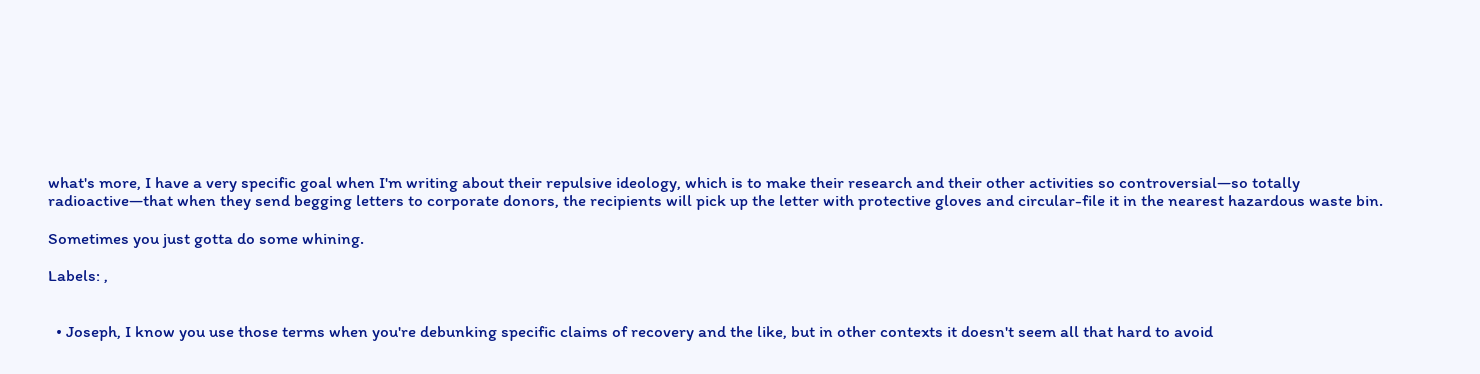what's more, I have a very specific goal when I'm writing about their repulsive ideology, which is to make their research and their other activities so controversial—so totally radioactive—that when they send begging letters to corporate donors, the recipients will pick up the letter with protective gloves and circular-file it in the nearest hazardous waste bin.

Sometimes you just gotta do some whining.

Labels: ,


  • Joseph, I know you use those terms when you're debunking specific claims of recovery and the like, but in other contexts it doesn't seem all that hard to avoid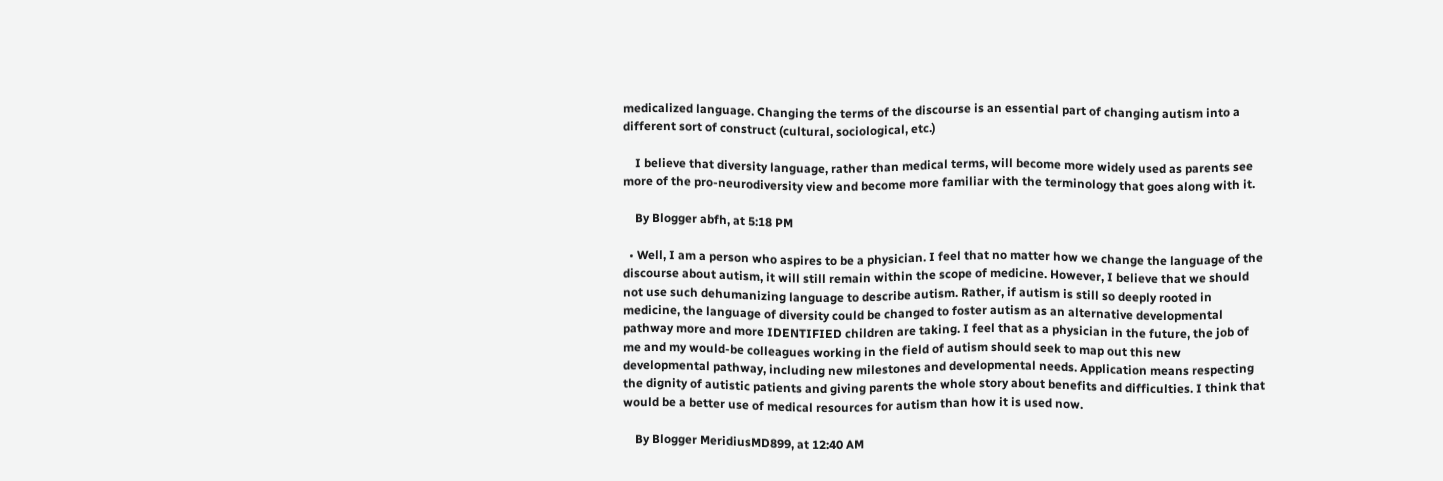medicalized language. Changing the terms of the discourse is an essential part of changing autism into a different sort of construct (cultural, sociological, etc.)

    I believe that diversity language, rather than medical terms, will become more widely used as parents see more of the pro-neurodiversity view and become more familiar with the terminology that goes along with it.

    By Blogger abfh, at 5:18 PM

  • Well, I am a person who aspires to be a physician. I feel that no matter how we change the language of the discourse about autism, it will still remain within the scope of medicine. However, I believe that we should not use such dehumanizing language to describe autism. Rather, if autism is still so deeply rooted in medicine, the language of diversity could be changed to foster autism as an alternative developmental pathway more and more IDENTIFIED children are taking. I feel that as a physician in the future, the job of me and my would-be colleagues working in the field of autism should seek to map out this new developmental pathway, including new milestones and developmental needs. Application means respecting the dignity of autistic patients and giving parents the whole story about benefits and difficulties. I think that would be a better use of medical resources for autism than how it is used now.

    By Blogger MeridiusMD899, at 12:40 AM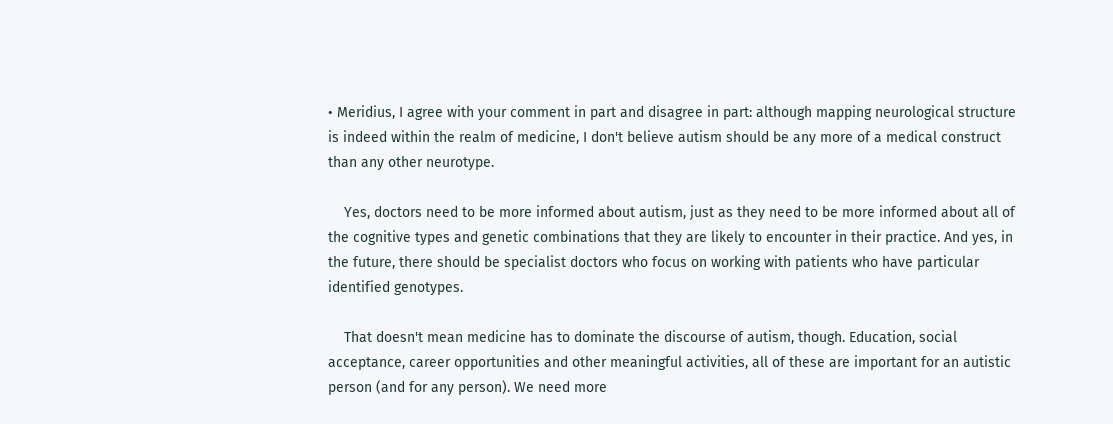• Meridius, I agree with your comment in part and disagree in part: although mapping neurological structure is indeed within the realm of medicine, I don't believe autism should be any more of a medical construct than any other neurotype.

    Yes, doctors need to be more informed about autism, just as they need to be more informed about all of the cognitive types and genetic combinations that they are likely to encounter in their practice. And yes, in the future, there should be specialist doctors who focus on working with patients who have particular identified genotypes.

    That doesn't mean medicine has to dominate the discourse of autism, though. Education, social acceptance, career opportunities and other meaningful activities, all of these are important for an autistic person (and for any person). We need more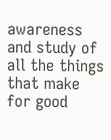awareness and study of all the things that make for good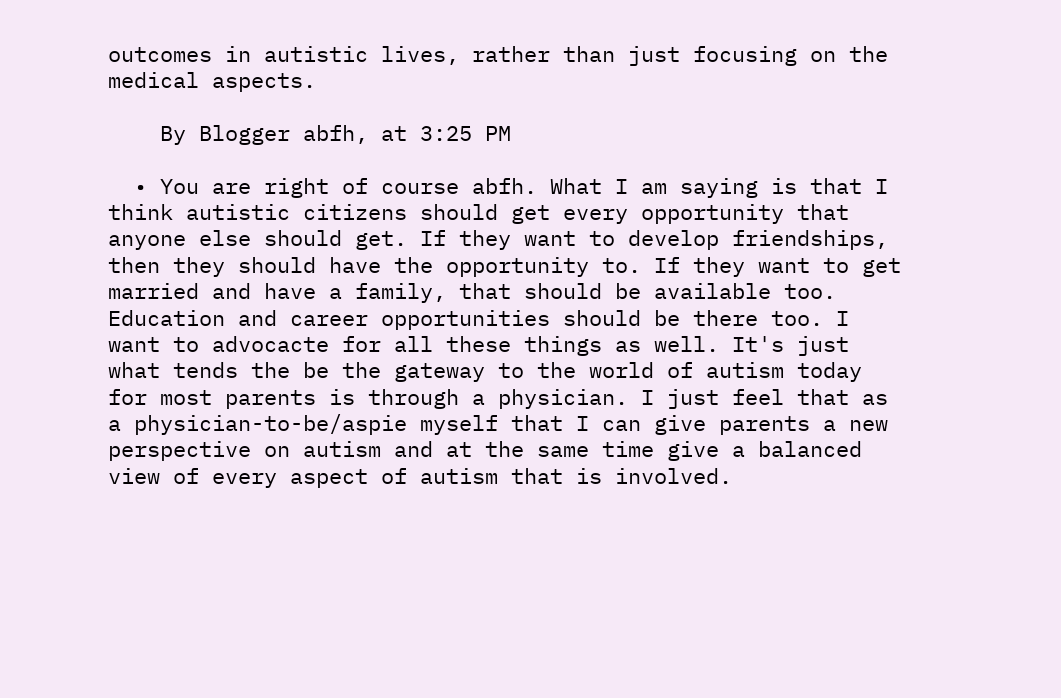outcomes in autistic lives, rather than just focusing on the medical aspects.

    By Blogger abfh, at 3:25 PM

  • You are right of course abfh. What I am saying is that I think autistic citizens should get every opportunity that anyone else should get. If they want to develop friendships, then they should have the opportunity to. If they want to get married and have a family, that should be available too. Education and career opportunities should be there too. I want to advocacte for all these things as well. It's just what tends the be the gateway to the world of autism today for most parents is through a physician. I just feel that as a physician-to-be/aspie myself that I can give parents a new perspective on autism and at the same time give a balanced view of every aspect of autism that is involved.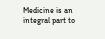Medicine is an integral part to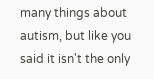many things about autism, but like you said it isn't the only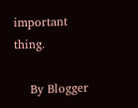important thing.

    By Blogger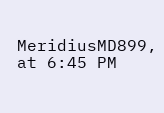MeridiusMD899, at 6:45 PM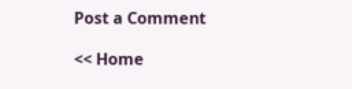Post a Comment

<< Home